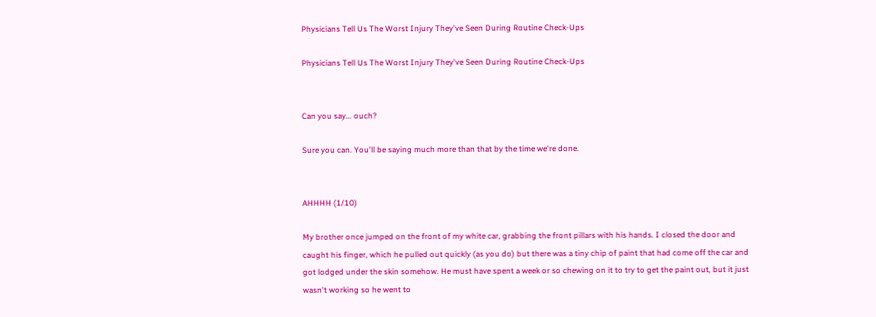Physicians Tell Us The Worst Injury They've Seen During Routine Check-Ups

Physicians Tell Us The Worst Injury They've Seen During Routine Check-Ups


Can you say... ouch?

Sure you can. You'll be saying much more than that by the time we're done.


AHHHH (1/10)

My brother once jumped on the front of my white car, grabbing the front pillars with his hands. I closed the door and caught his finger, which he pulled out quickly (as you do) but there was a tiny chip of paint that had come off the car and got lodged under the skin somehow. He must have spent a week or so chewing on it to try to get the paint out, but it just wasn't working so he went to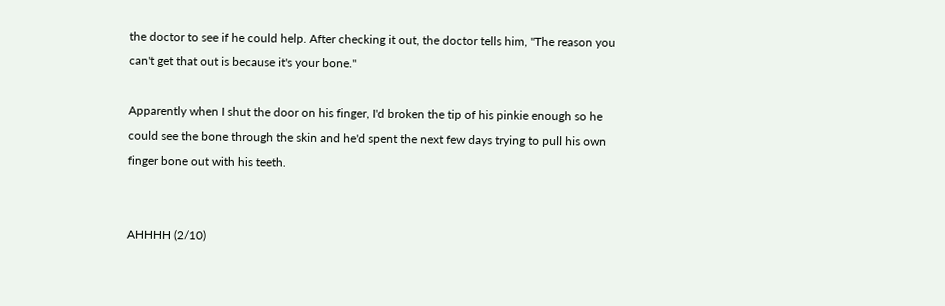the doctor to see if he could help. After checking it out, the doctor tells him, "The reason you can't get that out is because it's your bone."

Apparently when I shut the door on his finger, I'd broken the tip of his pinkie enough so he could see the bone through the skin and he'd spent the next few days trying to pull his own finger bone out with his teeth.


AHHHH (2/10)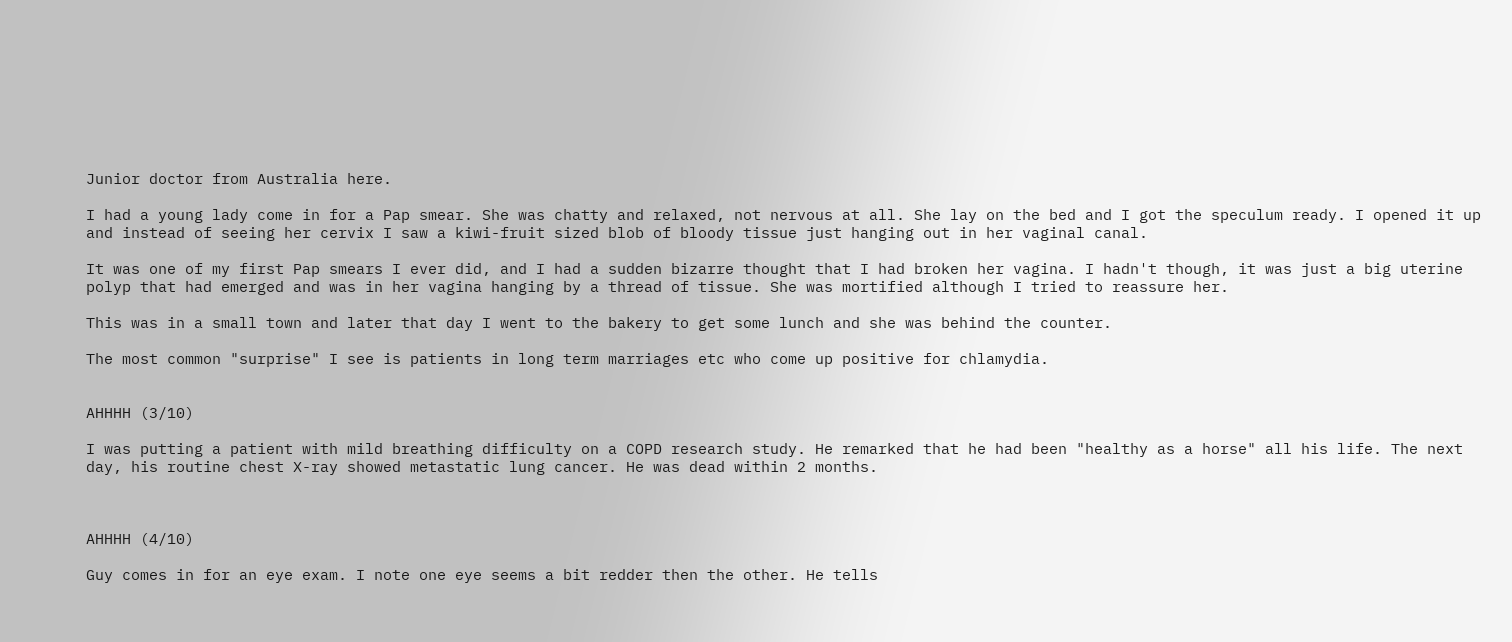Junior doctor from Australia here.

I had a young lady come in for a Pap smear. She was chatty and relaxed, not nervous at all. She lay on the bed and I got the speculum ready. I opened it up and instead of seeing her cervix I saw a kiwi-fruit sized blob of bloody tissue just hanging out in her vaginal canal.

It was one of my first Pap smears I ever did, and I had a sudden bizarre thought that I had broken her vagina. I hadn't though, it was just a big uterine polyp that had emerged and was in her vagina hanging by a thread of tissue. She was mortified although I tried to reassure her.

This was in a small town and later that day I went to the bakery to get some lunch and she was behind the counter.

The most common "surprise" I see is patients in long term marriages etc who come up positive for chlamydia.


AHHHH (3/10)

I was putting a patient with mild breathing difficulty on a COPD research study. He remarked that he had been "healthy as a horse" all his life. The next day, his routine chest X-ray showed metastatic lung cancer. He was dead within 2 months.



AHHHH (4/10)

Guy comes in for an eye exam. I note one eye seems a bit redder then the other. He tells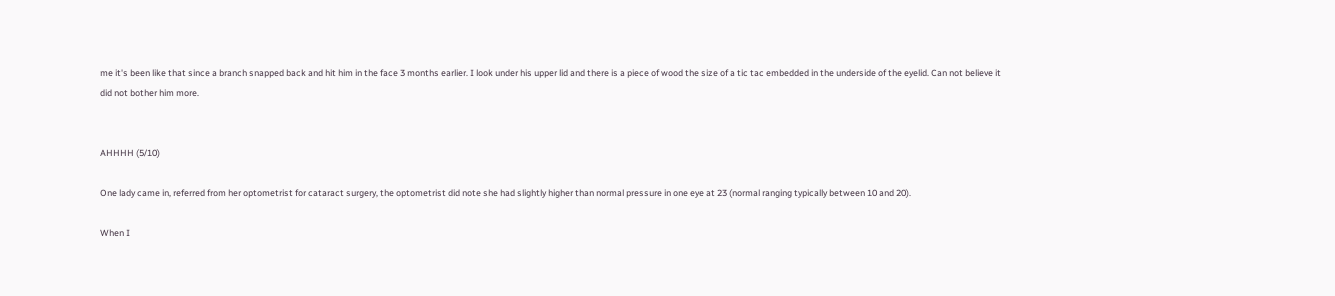me it's been like that since a branch snapped back and hit him in the face 3 months earlier. I look under his upper lid and there is a piece of wood the size of a tic tac embedded in the underside of the eyelid. Can not believe it did not bother him more.


AHHHH (5/10)

One lady came in, referred from her optometrist for cataract surgery, the optometrist did note she had slightly higher than normal pressure in one eye at 23 (normal ranging typically between 10 and 20).

When I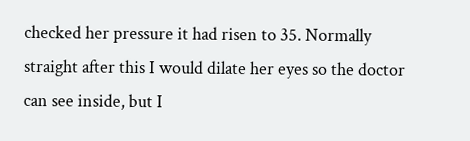checked her pressure it had risen to 35. Normally straight after this I would dilate her eyes so the doctor can see inside, but I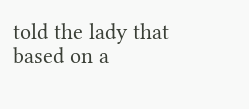told the lady that based on a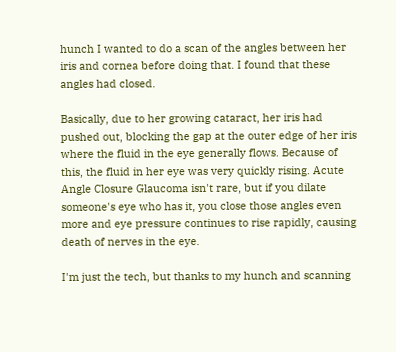hunch I wanted to do a scan of the angles between her iris and cornea before doing that. I found that these angles had closed.

Basically, due to her growing cataract, her iris had pushed out, blocking the gap at the outer edge of her iris where the fluid in the eye generally flows. Because of this, the fluid in her eye was very quickly rising. Acute Angle Closure Glaucoma isn't rare, but if you dilate someone's eye who has it, you close those angles even more and eye pressure continues to rise rapidly, causing death of nerves in the eye.

I'm just the tech, but thanks to my hunch and scanning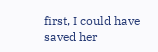first, I could have saved her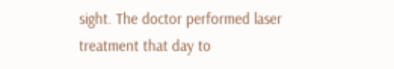sight. The doctor performed laser treatment that day to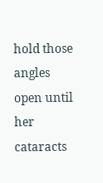hold those angles open until her cataracts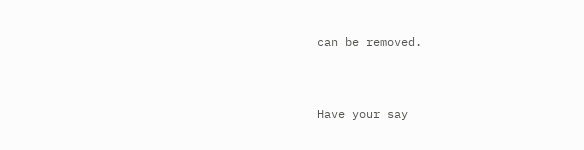can be removed.



Have your say